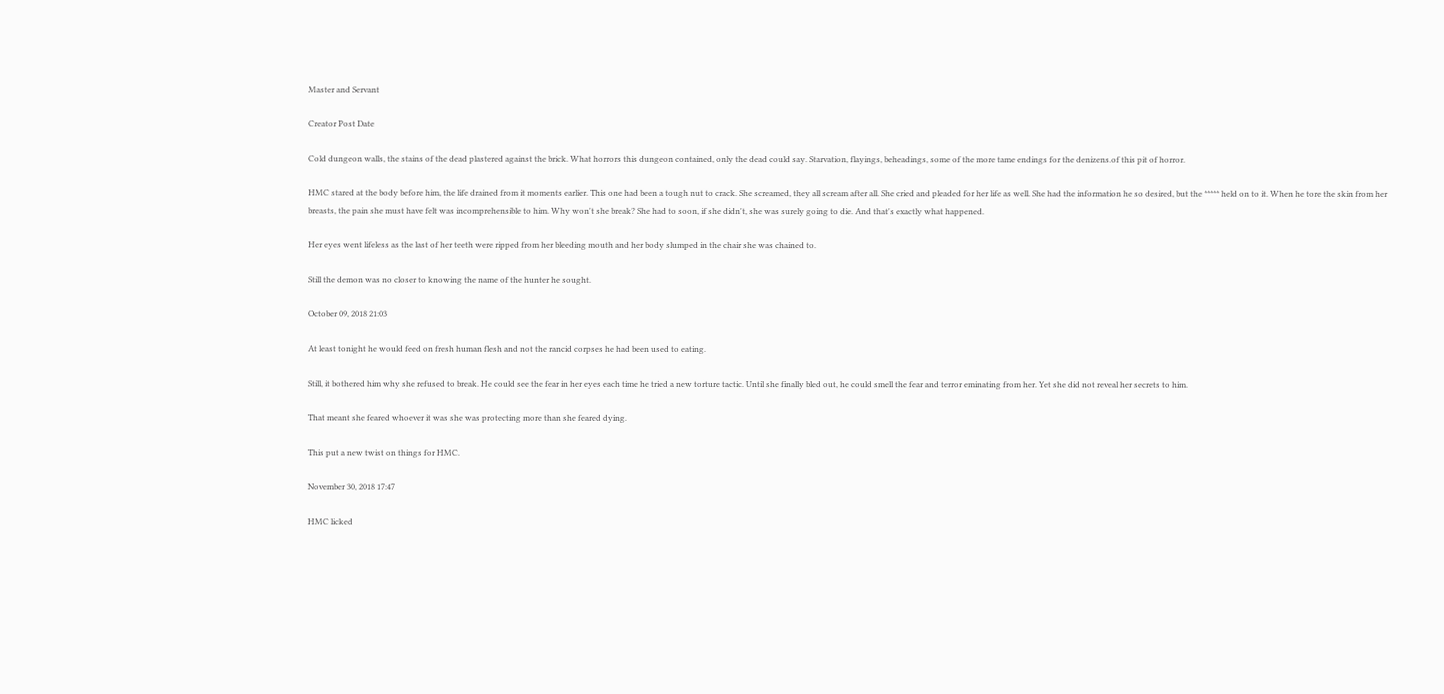Master and Servant

Creator Post Date

Cold dungeon walls, the stains of the dead plastered against the brick. What horrors this dungeon contained, only the dead could say. Starvation, flayings, beheadings, some of the more tame endings for the denizens.of this pit of horror.

HMC stared at the body before him, the life drained from it moments earlier. This one had been a tough nut to crack. She screamed, they all scream after all. She cried and pleaded for her life as well. She had the information he so desired, but the ***** held on to it. When he tore the skin from her breasts, the pain she must have felt was incomprehensible to him. Why won't she break? She had to soon, if she didn't, she was surely going to die. And that's exactly what happened.

Her eyes went lifeless as the last of her teeth were ripped from her bleeding mouth and her body slumped in the chair she was chained to.

Still the demon was no closer to knowing the name of the hunter he sought.

October 09, 2018 21:03

At least tonight he would feed on fresh human flesh and not the rancid corpses he had been used to eating.

Still, it bothered him why she refused to break. He could see the fear in her eyes each time he tried a new torture tactic. Until she finally bled out, he could smell the fear and terror eminating from her. Yet she did not reveal her secrets to him.

That meant she feared whoever it was she was protecting more than she feared dying.

This put a new twist on things for HMC.

November 30, 2018 17:47

HMC licked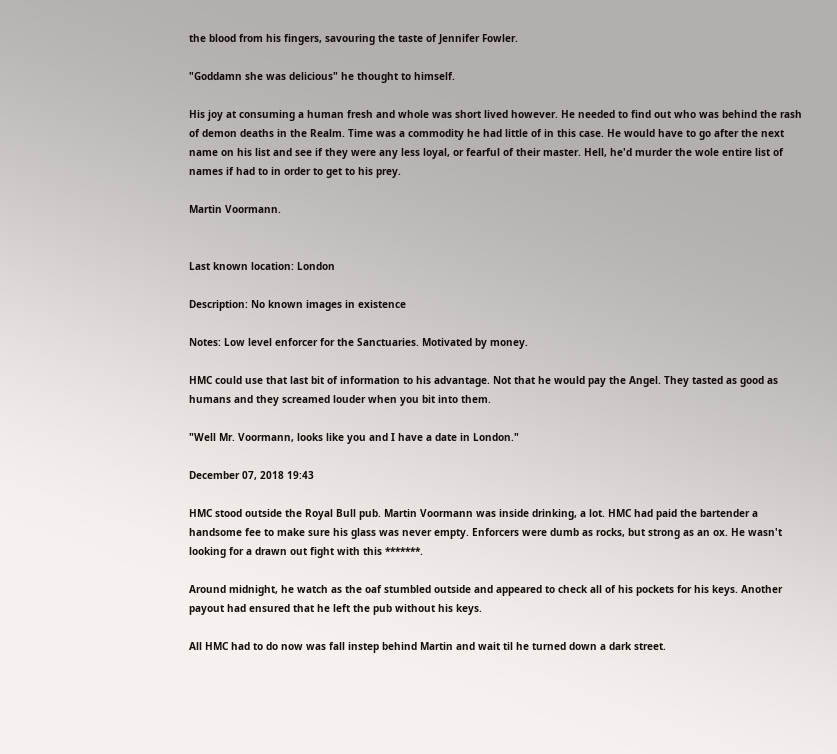the blood from his fingers, savouring the taste of Jennifer Fowler.

"Goddamn she was delicious" he thought to himself.

His joy at consuming a human fresh and whole was short lived however. He needed to find out who was behind the rash of demon deaths in the Realm. Time was a commodity he had little of in this case. He would have to go after the next name on his list and see if they were any less loyal, or fearful of their master. Hell, he'd murder the wole entire list of names if had to in order to get to his prey.

Martin Voormann.


Last known location: London

Description: No known images in existence

Notes: Low level enforcer for the Sanctuaries. Motivated by money.

HMC could use that last bit of information to his advantage. Not that he would pay the Angel. They tasted as good as humans and they screamed louder when you bit into them.

"Well Mr. Voormann, looks like you and I have a date in London."

December 07, 2018 19:43

HMC stood outside the Royal Bull pub. Martin Voormann was inside drinking, a lot. HMC had paid the bartender a handsome fee to make sure his glass was never empty. Enforcers were dumb as rocks, but strong as an ox. He wasn't looking for a drawn out fight with this *******.

Around midnight, he watch as the oaf stumbled outside and appeared to check all of his pockets for his keys. Another payout had ensured that he left the pub without his keys.

All HMC had to do now was fall instep behind Martin and wait til he turned down a dark street.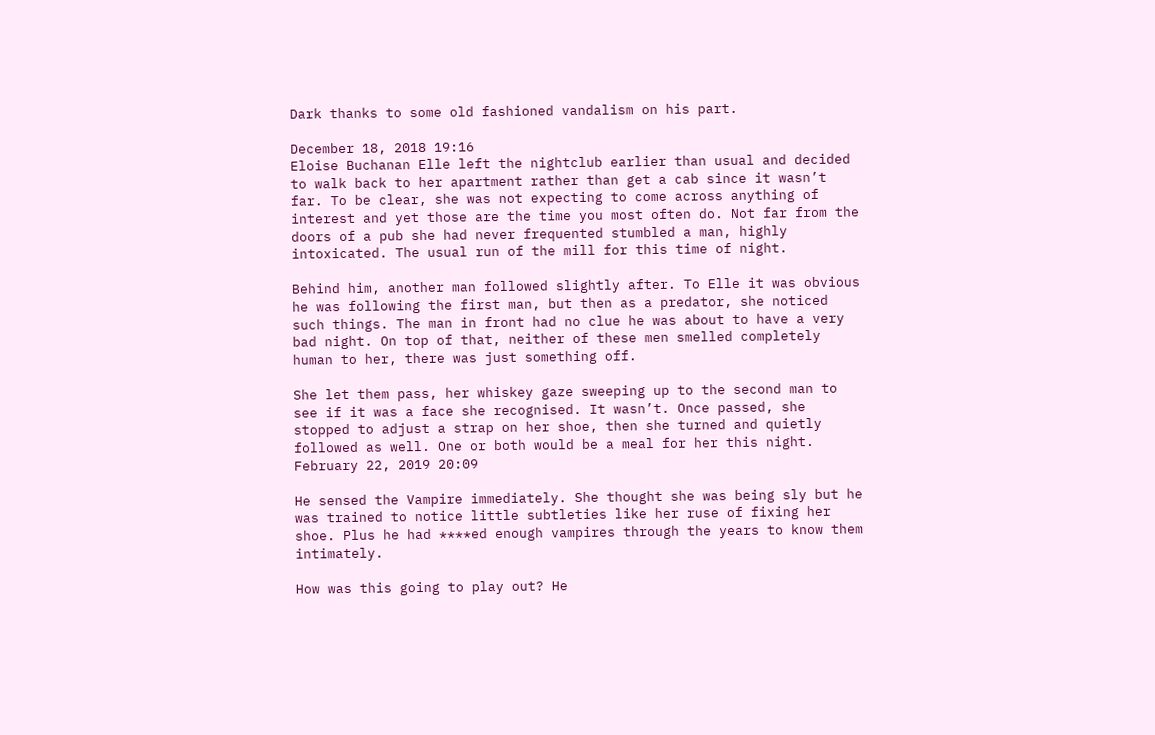Dark thanks to some old fashioned vandalism on his part.

December 18, 2018 19:16
Eloise Buchanan Elle left the nightclub earlier than usual and decided to walk back to her apartment rather than get a cab since it wasn’t far. To be clear, she was not expecting to come across anything of interest and yet those are the time you most often do. Not far from the doors of a pub she had never frequented stumbled a man, highly intoxicated. The usual run of the mill for this time of night.

Behind him, another man followed slightly after. To Elle it was obvious he was following the first man, but then as a predator, she noticed such things. The man in front had no clue he was about to have a very bad night. On top of that, neither of these men smelled completely human to her, there was just something off.

She let them pass, her whiskey gaze sweeping up to the second man to see if it was a face she recognised. It wasn’t. Once passed, she stopped to adjust a strap on her shoe, then she turned and quietly followed as well. One or both would be a meal for her this night.
February 22, 2019 20:09

He sensed the Vampire immediately. She thought she was being sly but he was trained to notice little subtleties like her ruse of fixing her shoe. Plus he had ****ed enough vampires through the years to know them intimately.

How was this going to play out? He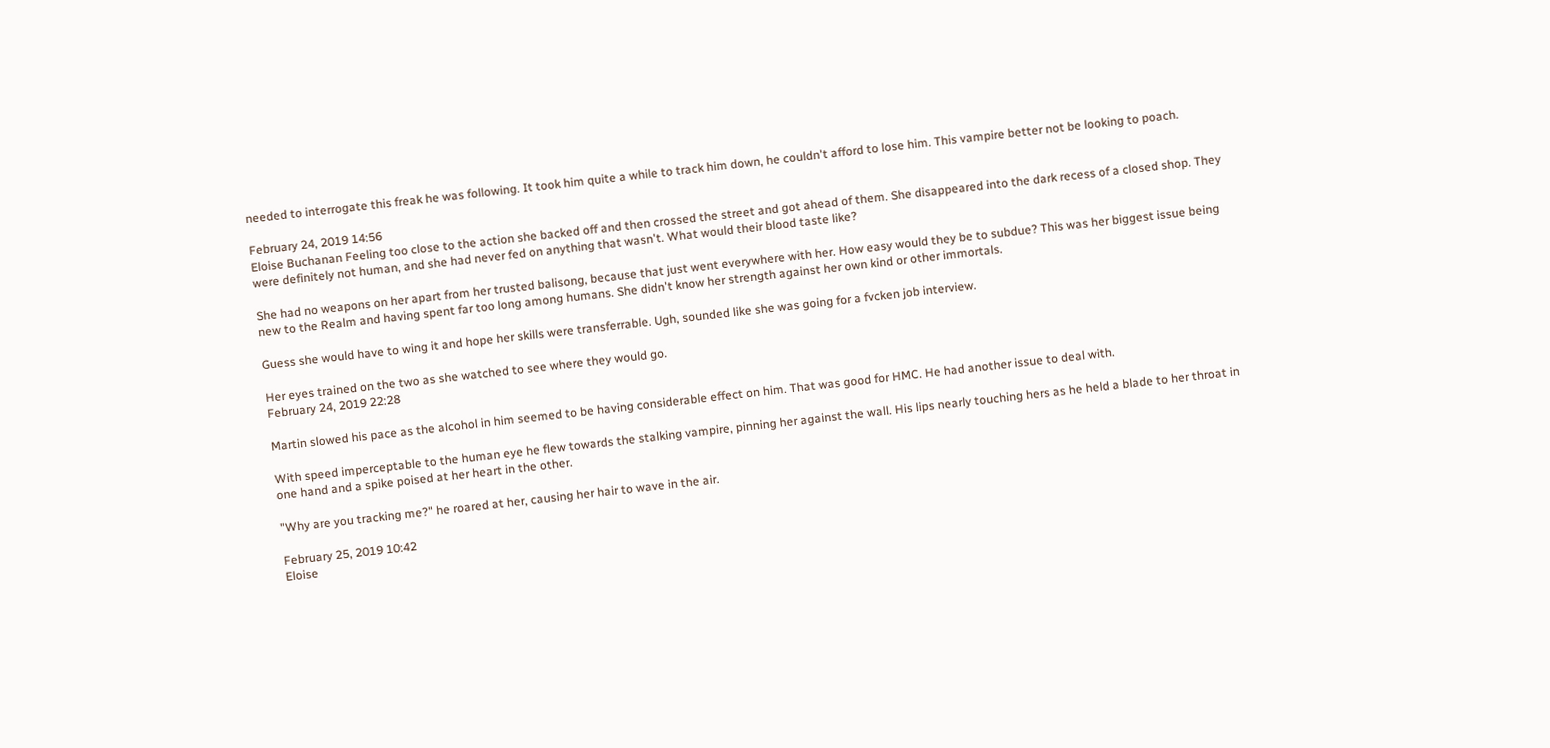needed to interrogate this freak he was following. It took him quite a while to track him down, he couldn't afford to lose him. This vampire better not be looking to poach.

February 24, 2019 14:56
Eloise Buchanan Feeling too close to the action she backed off and then crossed the street and got ahead of them. She disappeared into the dark recess of a closed shop. They were definitely not human, and she had never fed on anything that wasn't. What would their blood taste like?

She had no weapons on her apart from her trusted balisong, because that just went everywhere with her. How easy would they be to subdue? This was her biggest issue being new to the Realm and having spent far too long among humans. She didn't know her strength against her own kind or other immortals.

Guess she would have to wing it and hope her skills were transferrable. Ugh, sounded like she was going for a fvcken job interview.

Her eyes trained on the two as she watched to see where they would go.
February 24, 2019 22:28

Martin slowed his pace as the alcohol in him seemed to be having considerable effect on him. That was good for HMC. He had another issue to deal with.

With speed imperceptable to the human eye he flew towards the stalking vampire, pinning her against the wall. His lips nearly touching hers as he held a blade to her throat in one hand and a spike poised at her heart in the other.

"Why are you tracking me?" he roared at her, causing her hair to wave in the air.

February 25, 2019 10:42
Eloise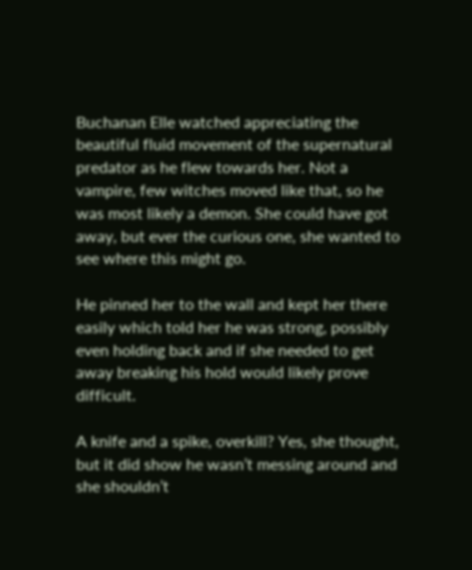Buchanan Elle watched appreciating the beautiful fluid movement of the supernatural predator as he flew towards her. Not a vampire, few witches moved like that, so he was most likely a demon. She could have got away, but ever the curious one, she wanted to see where this might go.

He pinned her to the wall and kept her there easily which told her he was strong, possibly even holding back and if she needed to get away breaking his hold would likely prove difficult.

A knife and a spike, overkill? Yes, she thought, but it did show he wasn’t messing around and she shouldn’t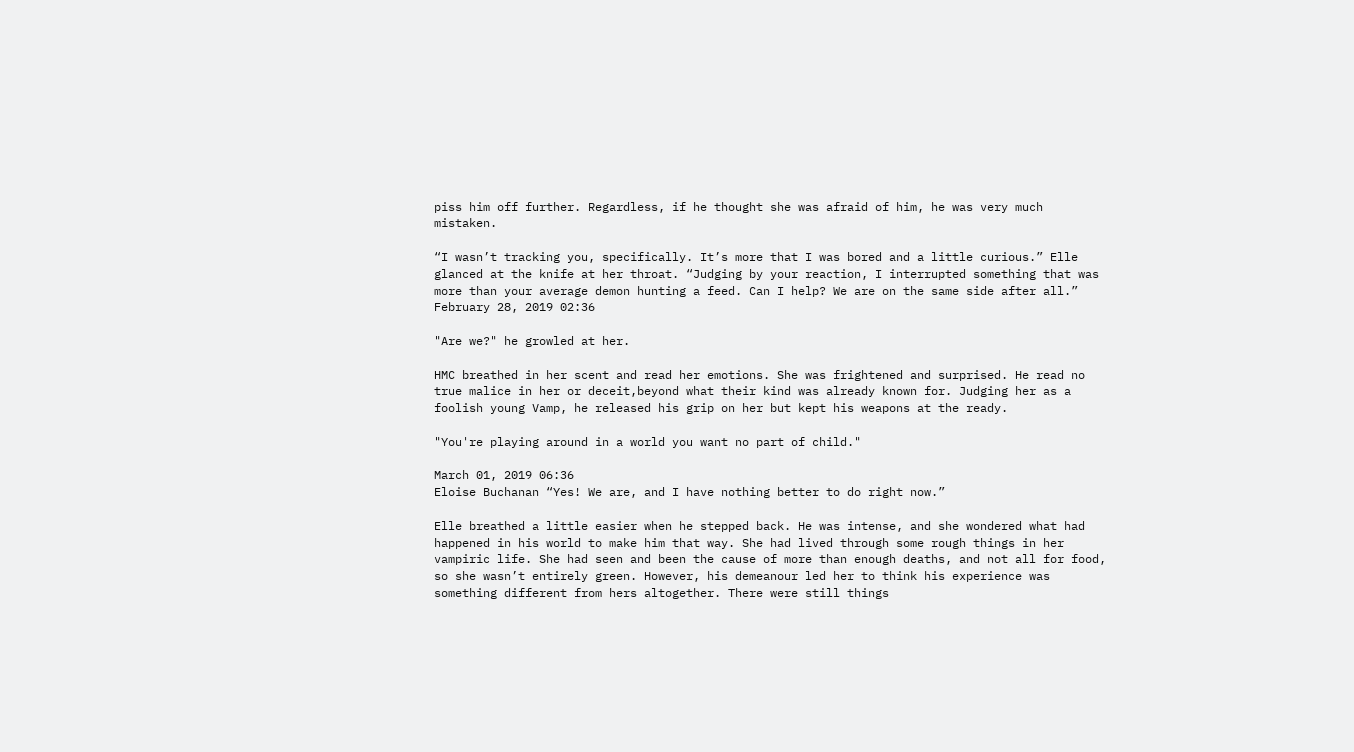piss him off further. Regardless, if he thought she was afraid of him, he was very much mistaken.

“I wasn’t tracking you, specifically. It’s more that I was bored and a little curious.” Elle glanced at the knife at her throat. “Judging by your reaction, I interrupted something that was more than your average demon hunting a feed. Can I help? We are on the same side after all.”
February 28, 2019 02:36

"Are we?" he growled at her.

HMC breathed in her scent and read her emotions. She was frightened and surprised. He read no true malice in her or deceit,beyond what their kind was already known for. Judging her as a foolish young Vamp, he released his grip on her but kept his weapons at the ready.

"You're playing around in a world you want no part of child."

March 01, 2019 06:36
Eloise Buchanan “Yes! We are, and I have nothing better to do right now.”

Elle breathed a little easier when he stepped back. He was intense, and she wondered what had happened in his world to make him that way. She had lived through some rough things in her vampiric life. She had seen and been the cause of more than enough deaths, and not all for food, so she wasn’t entirely green. However, his demeanour led her to think his experience was something different from hers altogether. There were still things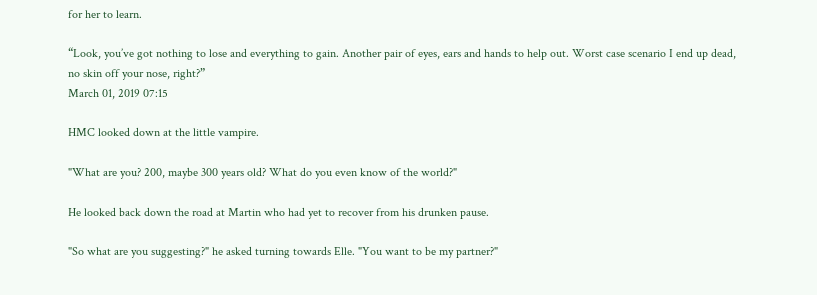for her to learn.

“Look, you’ve got nothing to lose and everything to gain. Another pair of eyes, ears and hands to help out. Worst case scenario I end up dead, no skin off your nose, right?”
March 01, 2019 07:15

HMC looked down at the little vampire.

"What are you? 200, maybe 300 years old? What do you even know of the world?"

He looked back down the road at Martin who had yet to recover from his drunken pause.

"So what are you suggesting?" he asked turning towards Elle. "You want to be my partner?"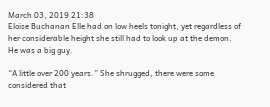March 03, 2019 21:38
Eloise Buchanan Elle had on low heels tonight, yet regardless of her considerable height she still had to look up at the demon. He was a big guy.

“A little over 200 years.” She shrugged, there were some considered that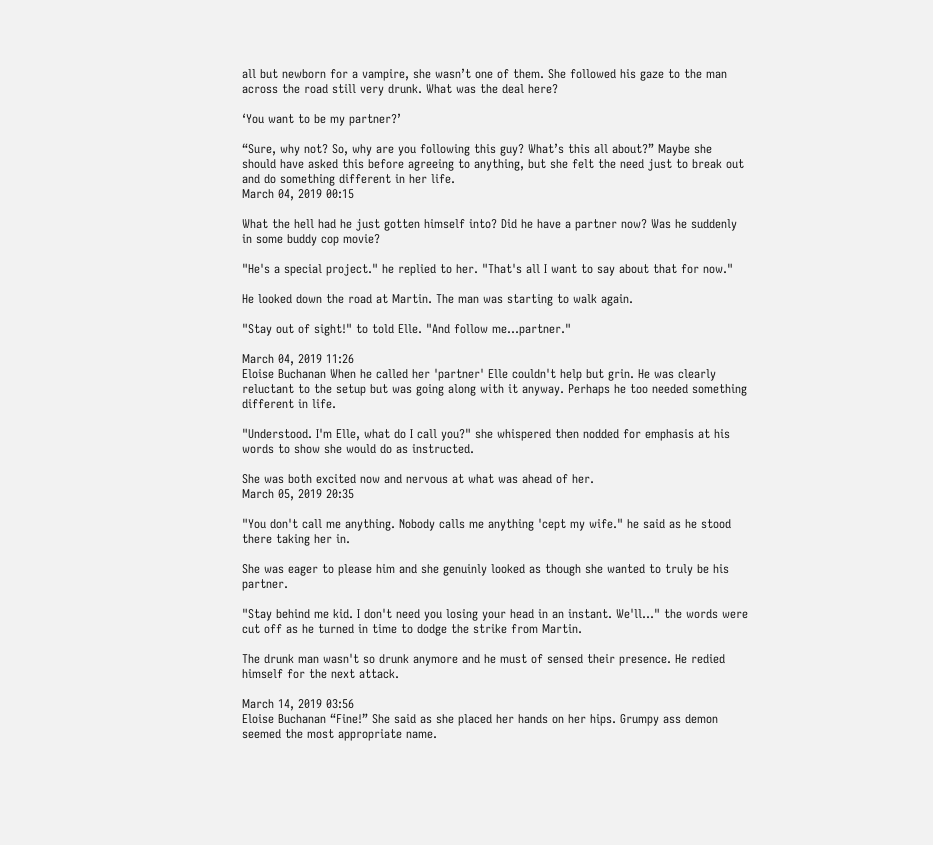all but newborn for a vampire, she wasn’t one of them. She followed his gaze to the man across the road still very drunk. What was the deal here?

‘You want to be my partner?’

“Sure, why not? So, why are you following this guy? What’s this all about?” Maybe she should have asked this before agreeing to anything, but she felt the need just to break out and do something different in her life.
March 04, 2019 00:15

What the hell had he just gotten himself into? Did he have a partner now? Was he suddenly in some buddy cop movie?

"He's a special project." he replied to her. "That's all I want to say about that for now."

He looked down the road at Martin. The man was starting to walk again.

"Stay out of sight!" to told Elle. "And follow me...partner."

March 04, 2019 11:26
Eloise Buchanan When he called her 'partner' Elle couldn't help but grin. He was clearly reluctant to the setup but was going along with it anyway. Perhaps he too needed something different in life.

"Understood. I'm Elle, what do I call you?" she whispered then nodded for emphasis at his words to show she would do as instructed.

She was both excited now and nervous at what was ahead of her.
March 05, 2019 20:35

"You don't call me anything. Nobody calls me anything 'cept my wife." he said as he stood there taking her in.

She was eager to please him and she genuinly looked as though she wanted to truly be his partner.

"Stay behind me kid. I don't need you losing your head in an instant. We'll..." the words were cut off as he turned in time to dodge the strike from Martin.

The drunk man wasn't so drunk anymore and he must of sensed their presence. He redied himself for the next attack.

March 14, 2019 03:56
Eloise Buchanan “Fine!” She said as she placed her hands on her hips. Grumpy ass demon seemed the most appropriate name.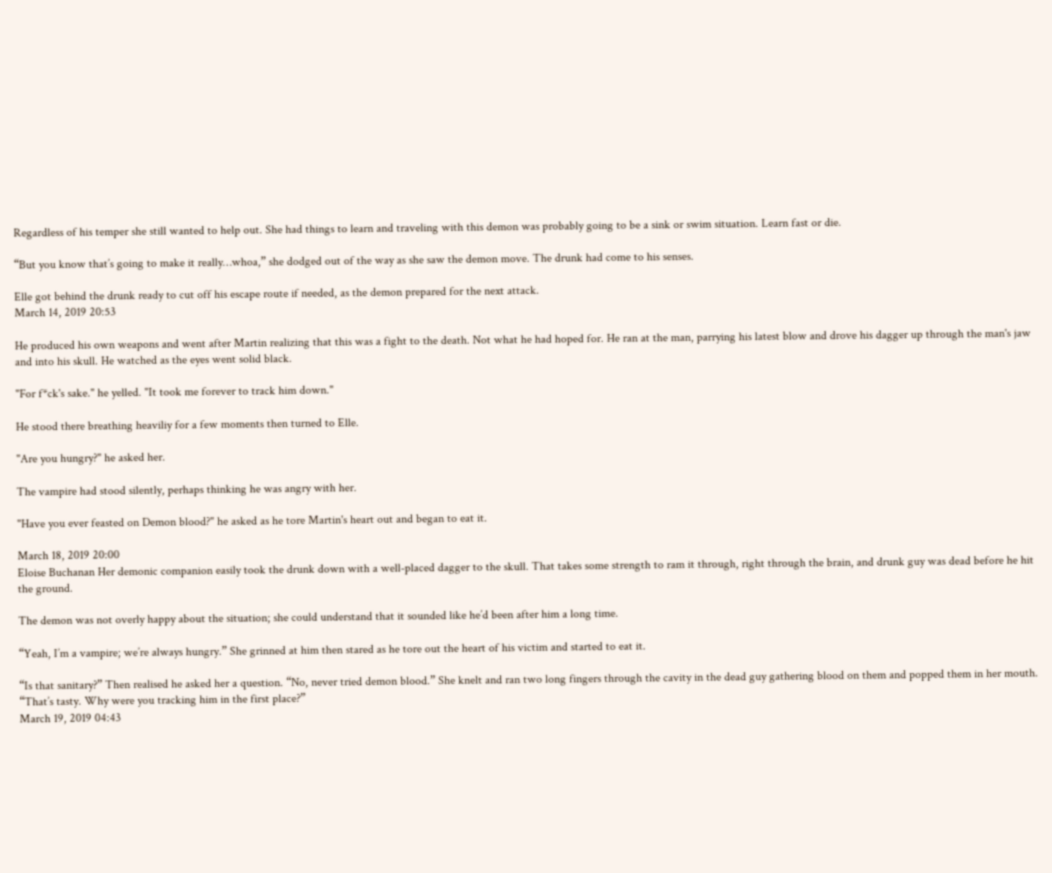Regardless of his temper she still wanted to help out. She had things to learn and traveling with this demon was probably going to be a sink or swim situation. Learn fast or die.

“But you know that’s going to make it really…whoa,” she dodged out of the way as she saw the demon move. The drunk had come to his senses.

Elle got behind the drunk ready to cut off his escape route if needed, as the demon prepared for the next attack.
March 14, 2019 20:53

He produced his own weapons and went after Martin realizing that this was a fight to the death. Not what he had hoped for. He ran at the man, parrying his latest blow and drove his dagger up through the man's jaw and into his skull. He watched as the eyes went solid black.

"For f*ck's sake." he yelled. "It took me forever to track him down."

He stood there breathing heaviliy for a few moments then turned to Elle.

"Are you hungry?" he asked her.

The vampire had stood silently, perhaps thinking he was angry with her.

"Have you ever feasted on Demon blood?" he asked as he tore Martin's heart out and began to eat it.

March 18, 2019 20:00
Eloise Buchanan Her demonic companion easily took the drunk down with a well-placed dagger to the skull. That takes some strength to ram it through, right through the brain, and drunk guy was dead before he hit the ground.

The demon was not overly happy about the situation; she could understand that it sounded like he’d been after him a long time.

“Yeah, I’m a vampire; we’re always hungry.” She grinned at him then stared as he tore out the heart of his victim and started to eat it.

“Is that sanitary?” Then realised he asked her a question. “No, never tried demon blood.” She knelt and ran two long fingers through the cavity in the dead guy gathering blood on them and popped them in her mouth. “That’s tasty. Why were you tracking him in the first place?”
March 19, 2019 04:43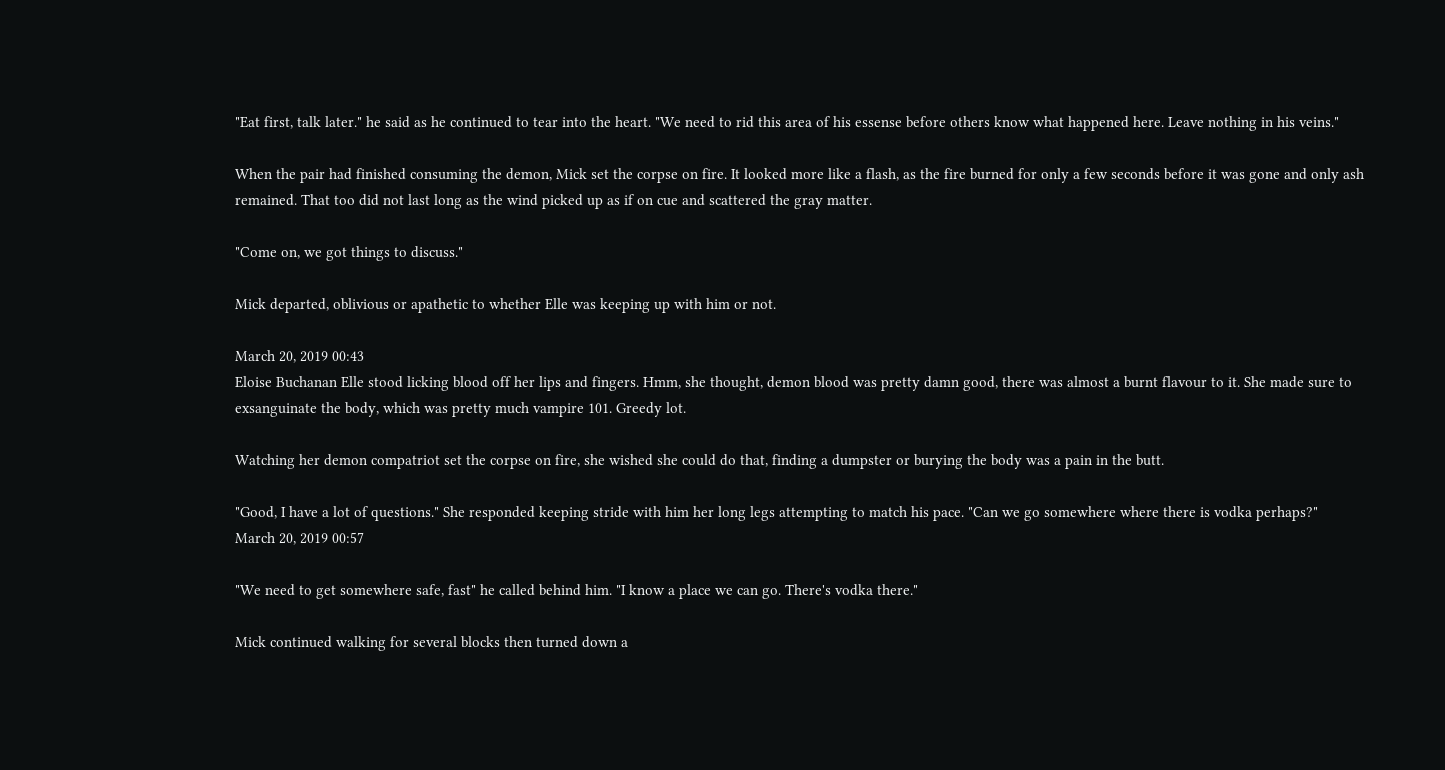"Eat first, talk later." he said as he continued to tear into the heart. "We need to rid this area of his essense before others know what happened here. Leave nothing in his veins."

When the pair had finished consuming the demon, Mick set the corpse on fire. It looked more like a flash, as the fire burned for only a few seconds before it was gone and only ash remained. That too did not last long as the wind picked up as if on cue and scattered the gray matter.

"Come on, we got things to discuss."

Mick departed, oblivious or apathetic to whether Elle was keeping up with him or not.

March 20, 2019 00:43
Eloise Buchanan Elle stood licking blood off her lips and fingers. Hmm, she thought, demon blood was pretty damn good, there was almost a burnt flavour to it. She made sure to exsanguinate the body, which was pretty much vampire 101. Greedy lot.

Watching her demon compatriot set the corpse on fire, she wished she could do that, finding a dumpster or burying the body was a pain in the butt.

"Good, I have a lot of questions." She responded keeping stride with him her long legs attempting to match his pace. "Can we go somewhere where there is vodka perhaps?"
March 20, 2019 00:57

"We need to get somewhere safe, fast" he called behind him. "I know a place we can go. There's vodka there."

Mick continued walking for several blocks then turned down a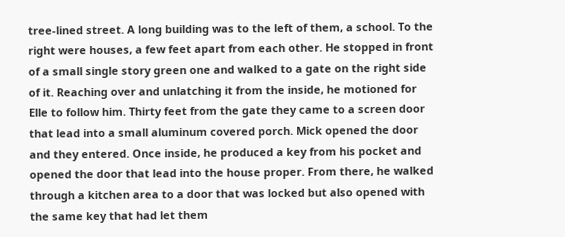tree-lined street. A long building was to the left of them, a school. To the right were houses, a few feet apart from each other. He stopped in front of a small single story green one and walked to a gate on the right side of it. Reaching over and unlatching it from the inside, he motioned for Elle to follow him. Thirty feet from the gate they came to a screen door that lead into a small aluminum covered porch. Mick opened the door and they entered. Once inside, he produced a key from his pocket and opened the door that lead into the house proper. From there, he walked through a kitchen area to a door that was locked but also opened with the same key that had let them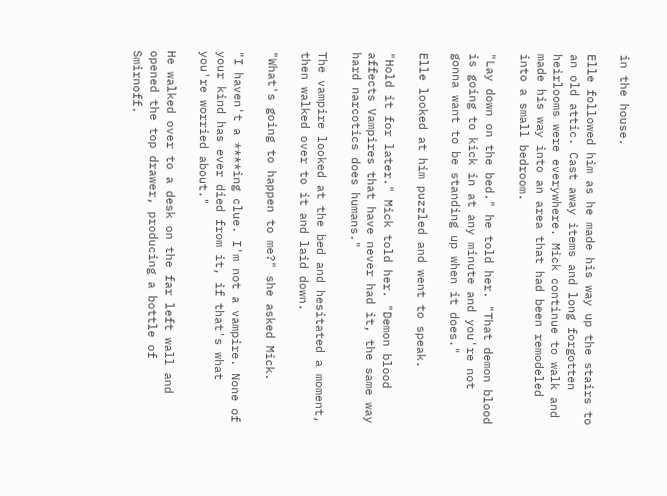in the house.

Elle followed him as he made his way up the stairs to an old attic. Cast away items and long forgotten heirlooms were everywhere. Mick continue to walk and made his way into an area that had been remodeled into a small bedroom.

"Lay down on the bed." he told her. "That demon blood is going to kick in at any minute and you're not gonna want to be standing up when it does."

Elle looked at him puzzled and went to speak.

"Hold it for later." Mick told her. "Demon blood affects Vampires that have never had it, the same way hard narcotics does humans."

The vampire looked at the bed and hesitated a moment, then walked over to it and laid down.

"What's going to happen to me?" she asked Mick.

"I haven't a ****ing clue. I'm not a vampire. None of your kind has ever died from it, if that's what you're worried about."

He walked over to a desk on the far left wall and opened the top drawer, producing a bottle of Smirnoff.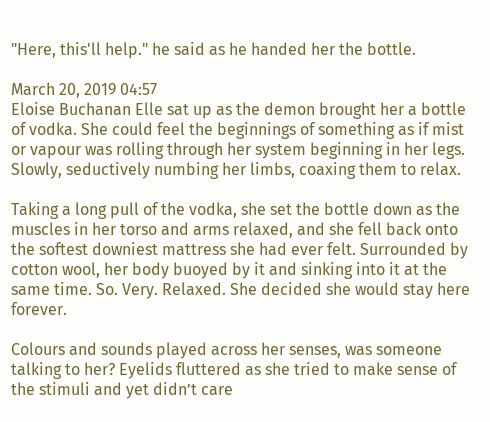"Here, this'll help." he said as he handed her the bottle.

March 20, 2019 04:57
Eloise Buchanan Elle sat up as the demon brought her a bottle of vodka. She could feel the beginnings of something as if mist or vapour was rolling through her system beginning in her legs. Slowly, seductively numbing her limbs, coaxing them to relax.

Taking a long pull of the vodka, she set the bottle down as the muscles in her torso and arms relaxed, and she fell back onto the softest downiest mattress she had ever felt. Surrounded by cotton wool, her body buoyed by it and sinking into it at the same time. So. Very. Relaxed. She decided she would stay here forever.

Colours and sounds played across her senses, was someone talking to her? Eyelids fluttered as she tried to make sense of the stimuli and yet didn’t care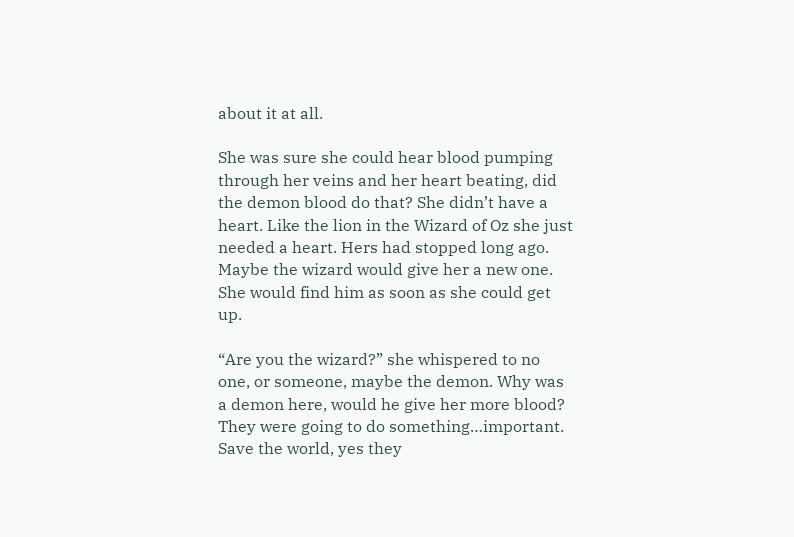about it at all.

She was sure she could hear blood pumping through her veins and her heart beating, did the demon blood do that? She didn’t have a heart. Like the lion in the Wizard of Oz she just needed a heart. Hers had stopped long ago. Maybe the wizard would give her a new one. She would find him as soon as she could get up.

“Are you the wizard?” she whispered to no one, or someone, maybe the demon. Why was a demon here, would he give her more blood? They were going to do something…important. Save the world, yes they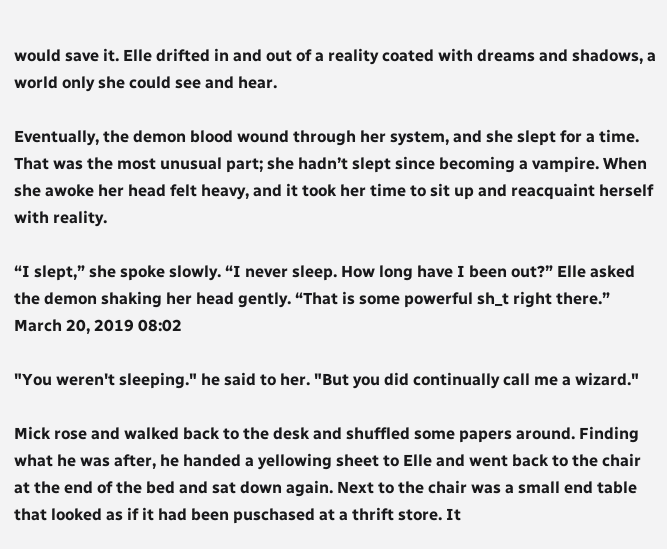would save it. Elle drifted in and out of a reality coated with dreams and shadows, a world only she could see and hear.

Eventually, the demon blood wound through her system, and she slept for a time. That was the most unusual part; she hadn’t slept since becoming a vampire. When she awoke her head felt heavy, and it took her time to sit up and reacquaint herself with reality.

“I slept,” she spoke slowly. “I never sleep. How long have I been out?” Elle asked the demon shaking her head gently. “That is some powerful sh_t right there.”
March 20, 2019 08:02

"You weren't sleeping." he said to her. "But you did continually call me a wizard."

Mick rose and walked back to the desk and shuffled some papers around. Finding what he was after, he handed a yellowing sheet to Elle and went back to the chair at the end of the bed and sat down again. Next to the chair was a small end table that looked as if it had been puschased at a thrift store. It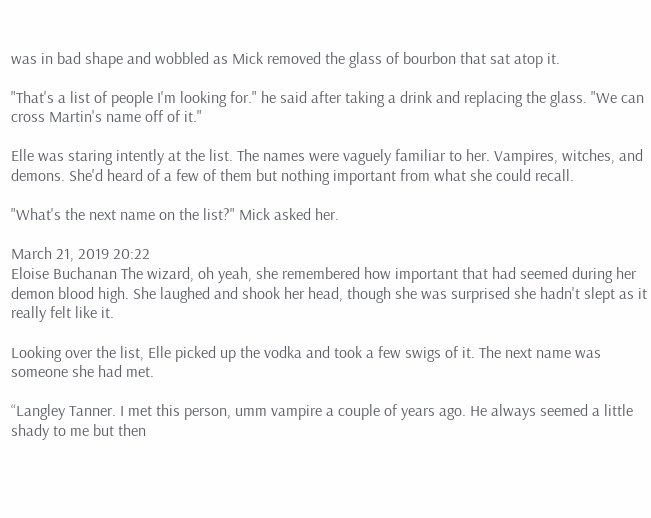was in bad shape and wobbled as Mick removed the glass of bourbon that sat atop it.

"That's a list of people I'm looking for." he said after taking a drink and replacing the glass. "We can cross Martin's name off of it."

Elle was staring intently at the list. The names were vaguely familiar to her. Vampires, witches, and demons. She'd heard of a few of them but nothing important from what she could recall.

"What's the next name on the list?" Mick asked her.

March 21, 2019 20:22
Eloise Buchanan The wizard, oh yeah, she remembered how important that had seemed during her demon blood high. She laughed and shook her head, though she was surprised she hadn't slept as it really felt like it.

Looking over the list, Elle picked up the vodka and took a few swigs of it. The next name was someone she had met.

“Langley Tanner. I met this person, umm vampire a couple of years ago. He always seemed a little shady to me but then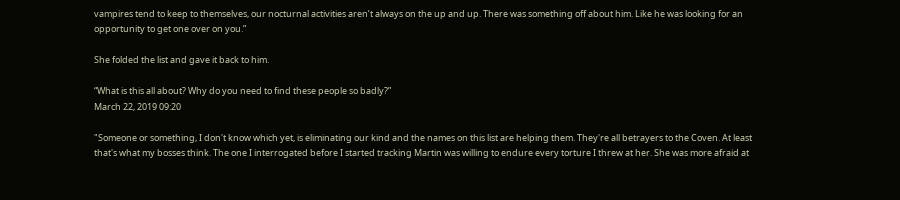vampires tend to keep to themselves, our nocturnal activities aren’t always on the up and up. There was something off about him. Like he was looking for an opportunity to get one over on you.”

She folded the list and gave it back to him.

“What is this all about? Why do you need to find these people so badly?”
March 22, 2019 09:20

"Someone or something, I don't know which yet, is eliminating our kind and the names on this list are helping them. They're all betrayers to the Coven. At least that's what my bosses think. The one I interrogated before I started tracking Martin was willing to endure every torture I threw at her. She was more afraid at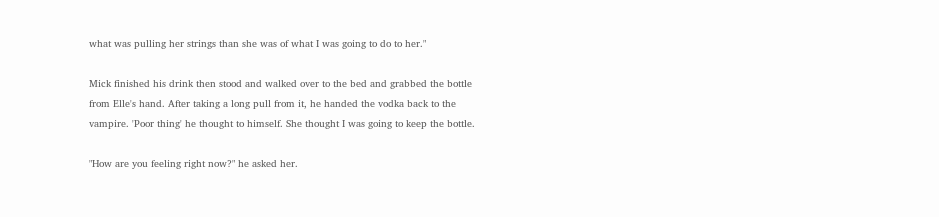what was pulling her strings than she was of what I was going to do to her."

Mick finished his drink then stood and walked over to the bed and grabbed the bottle from Elle's hand. After taking a long pull from it, he handed the vodka back to the vampire. 'Poor thing' he thought to himself. She thought I was going to keep the bottle.

"How are you feeling right now?" he asked her.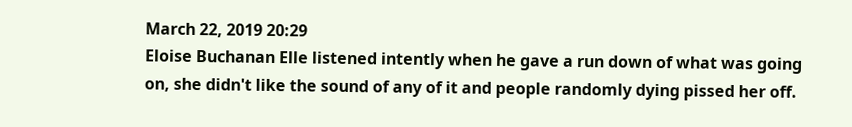March 22, 2019 20:29
Eloise Buchanan Elle listened intently when he gave a run down of what was going on, she didn't like the sound of any of it and people randomly dying pissed her off.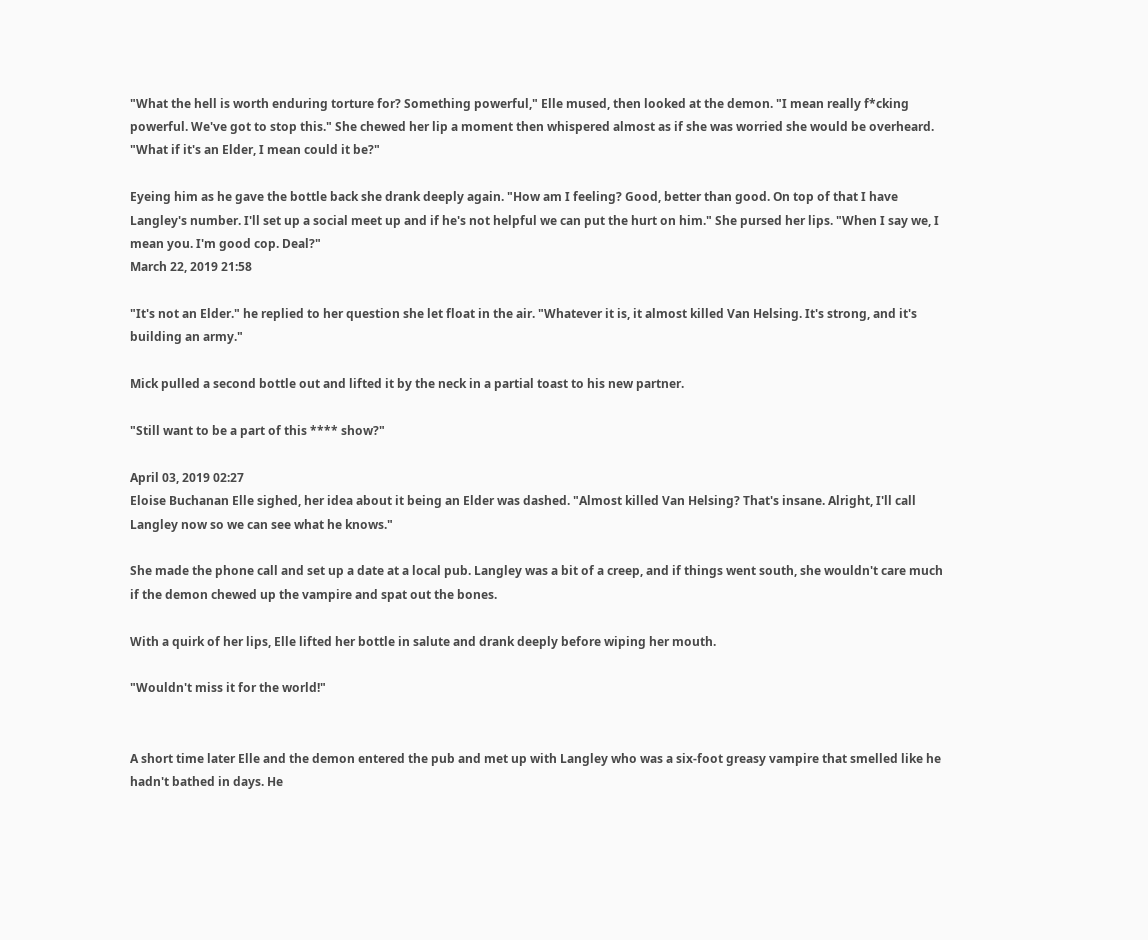"What the hell is worth enduring torture for? Something powerful," Elle mused, then looked at the demon. "I mean really f*cking powerful. We've got to stop this." She chewed her lip a moment then whispered almost as if she was worried she would be overheard. "What if it's an Elder, I mean could it be?"

Eyeing him as he gave the bottle back she drank deeply again. "How am I feeling? Good, better than good. On top of that I have Langley's number. I'll set up a social meet up and if he's not helpful we can put the hurt on him." She pursed her lips. "When I say we, I mean you. I'm good cop. Deal?"
March 22, 2019 21:58

"It's not an Elder." he replied to her question she let float in the air. "Whatever it is, it almost killed Van Helsing. It's strong, and it's building an army."

Mick pulled a second bottle out and lifted it by the neck in a partial toast to his new partner.

"Still want to be a part of this **** show?"

April 03, 2019 02:27
Eloise Buchanan Elle sighed, her idea about it being an Elder was dashed. "Almost killed Van Helsing? That's insane. Alright, I'll call Langley now so we can see what he knows."

She made the phone call and set up a date at a local pub. Langley was a bit of a creep, and if things went south, she wouldn't care much if the demon chewed up the vampire and spat out the bones.

With a quirk of her lips, Elle lifted her bottle in salute and drank deeply before wiping her mouth.

"Wouldn't miss it for the world!"


A short time later Elle and the demon entered the pub and met up with Langley who was a six-foot greasy vampire that smelled like he hadn't bathed in days. He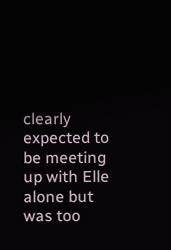clearly expected to be meeting up with Elle alone but was too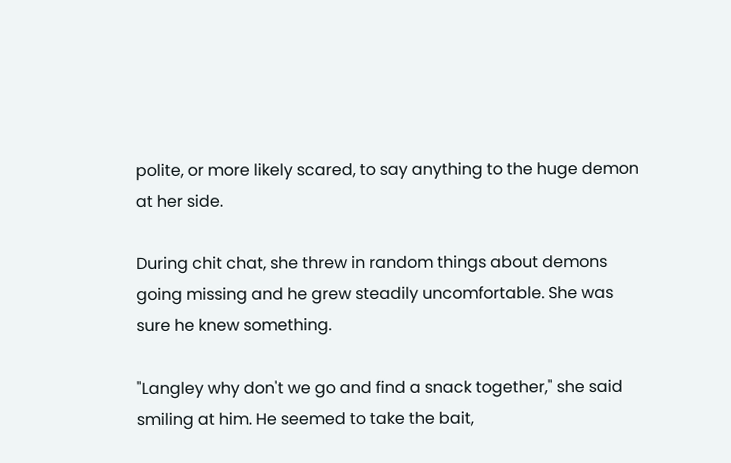polite, or more likely scared, to say anything to the huge demon at her side.

During chit chat, she threw in random things about demons going missing and he grew steadily uncomfortable. She was sure he knew something.

"Langley why don't we go and find a snack together," she said smiling at him. He seemed to take the bait,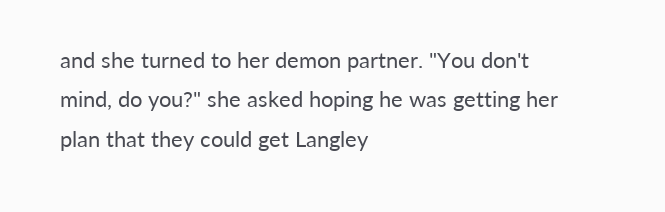and she turned to her demon partner. "You don't mind, do you?" she asked hoping he was getting her plan that they could get Langley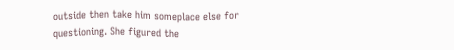outside then take him someplace else for questioning. She figured the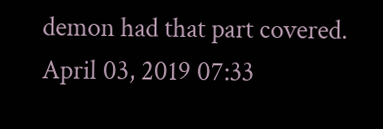demon had that part covered.
April 03, 2019 07:33